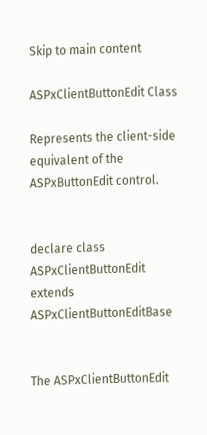Skip to main content

ASPxClientButtonEdit Class

Represents the client-side equivalent of the ASPxButtonEdit control.


declare class ASPxClientButtonEdit extends ASPxClientButtonEditBase


The ASPxClientButtonEdit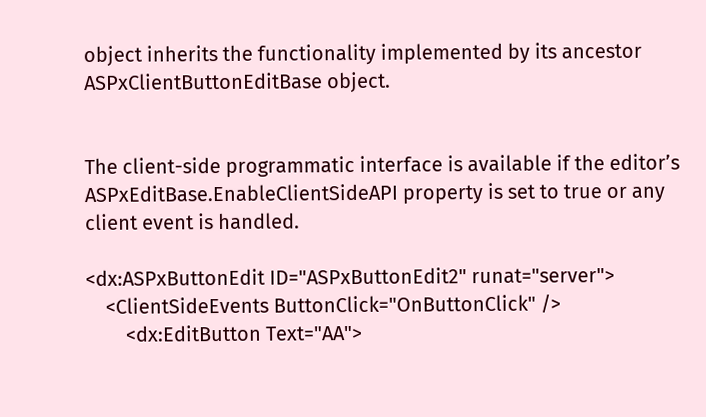object inherits the functionality implemented by its ancestor ASPxClientButtonEditBase object.


The client-side programmatic interface is available if the editor’s ASPxEditBase.EnableClientSideAPI property is set to true or any client event is handled.

<dx:ASPxButtonEdit ID="ASPxButtonEdit2" runat="server">
    <ClientSideEvents ButtonClick="OnButtonClick" />
        <dx:EditButton Text="AA">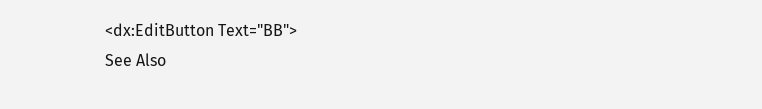<dx:EditButton Text="BB">
See Also